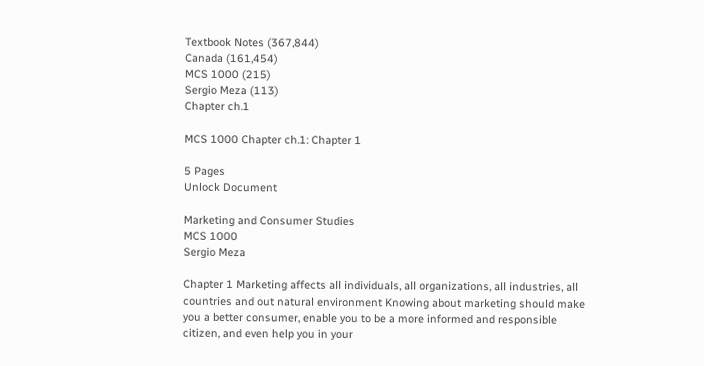Textbook Notes (367,844)
Canada (161,454)
MCS 1000 (215)
Sergio Meza (113)
Chapter ch.1

MCS 1000 Chapter ch.1: Chapter 1

5 Pages
Unlock Document

Marketing and Consumer Studies
MCS 1000
Sergio Meza

Chapter 1 Marketing affects all individuals, all organizations, all industries, all countries and out natural environment Knowing about marketing should make you a better consumer, enable you to be a more informed and responsible citizen, and even help you in your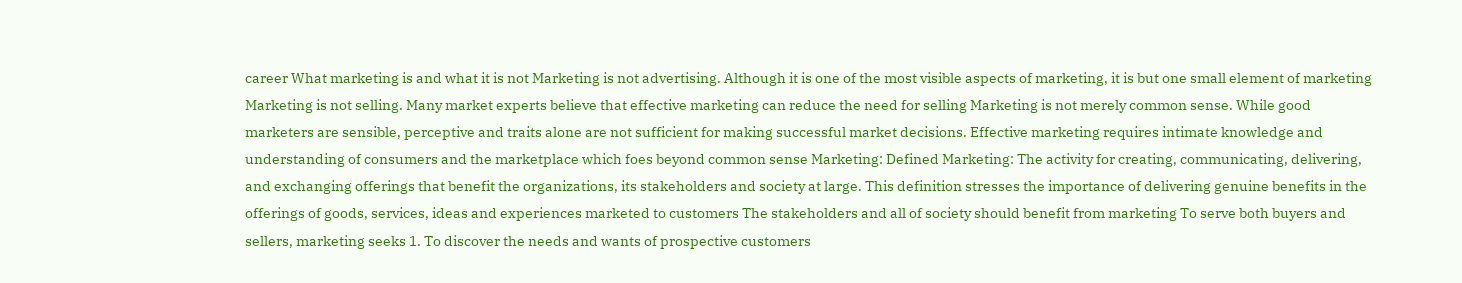career What marketing is and what it is not Marketing is not advertising. Although it is one of the most visible aspects of marketing, it is but one small element of marketing Marketing is not selling. Many market experts believe that effective marketing can reduce the need for selling Marketing is not merely common sense. While good marketers are sensible, perceptive and traits alone are not sufficient for making successful market decisions. Effective marketing requires intimate knowledge and understanding of consumers and the marketplace which foes beyond common sense Marketing: Defined Marketing: The activity for creating, communicating, delivering, and exchanging offerings that benefit the organizations, its stakeholders and society at large. This definition stresses the importance of delivering genuine benefits in the offerings of goods, services, ideas and experiences marketed to customers The stakeholders and all of society should benefit from marketing To serve both buyers and sellers, marketing seeks 1. To discover the needs and wants of prospective customers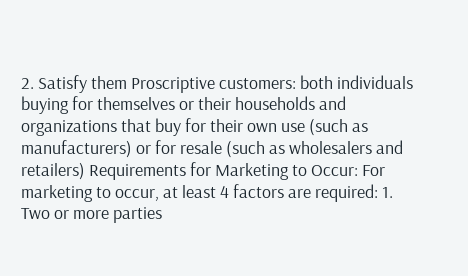2. Satisfy them Proscriptive customers: both individuals buying for themselves or their households and organizations that buy for their own use (such as manufacturers) or for resale (such as wholesalers and retailers) Requirements for Marketing to Occur: For marketing to occur, at least 4 factors are required: 1. Two or more parties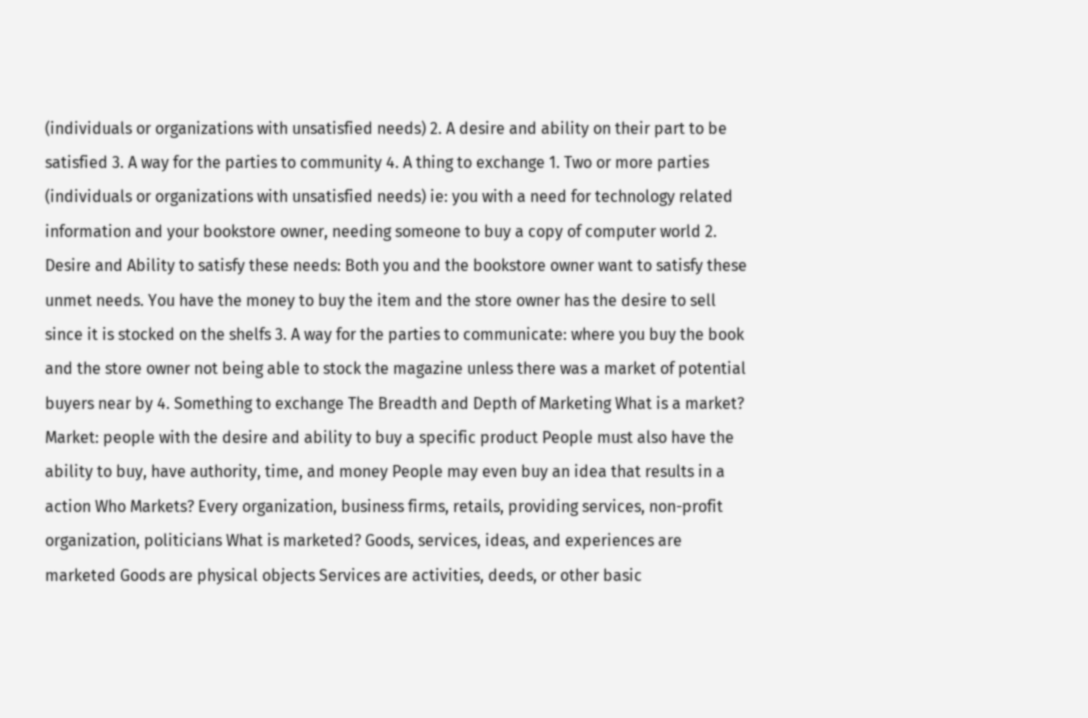(individuals or organizations with unsatisfied needs) 2. A desire and ability on their part to be satisfied 3. A way for the parties to community 4. A thing to exchange 1. Two or more parties (individuals or organizations with unsatisfied needs) ie: you with a need for technology related information and your bookstore owner, needing someone to buy a copy of computer world 2. Desire and Ability to satisfy these needs: Both you and the bookstore owner want to satisfy these unmet needs. You have the money to buy the item and the store owner has the desire to sell since it is stocked on the shelfs 3. A way for the parties to communicate: where you buy the book and the store owner not being able to stock the magazine unless there was a market of potential buyers near by 4. Something to exchange The Breadth and Depth of Marketing What is a market? Market: people with the desire and ability to buy a specific product People must also have the ability to buy, have authority, time, and money People may even buy an idea that results in a action Who Markets? Every organization, business firms, retails, providing services, non-profit organization, politicians What is marketed? Goods, services, ideas, and experiences are marketed Goods are physical objects Services are activities, deeds, or other basic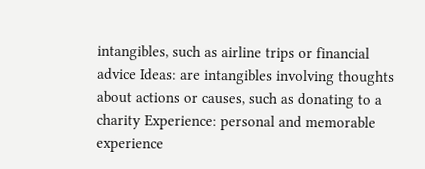intangibles, such as airline trips or financial advice Ideas: are intangibles involving thoughts about actions or causes, such as donating to a charity Experience: personal and memorable experience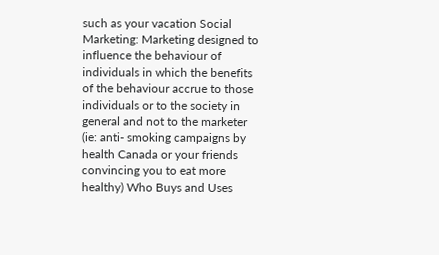such as your vacation Social Marketing: Marketing designed to influence the behaviour of individuals in which the benefits of the behaviour accrue to those individuals or to the society in general and not to the marketer (ie: anti- smoking campaigns by health Canada or your friends convincing you to eat more healthy) Who Buys and Uses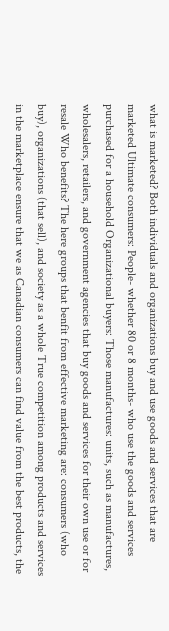what is marketed? Both individuals and organizations buy and use goods and services that are marketed Ultimate consumers: People- whether 80 or 8 months- who use the goods and services purchased for a household Organizational buyers: Those manufactures: units, such as manufactures, wholesalers, retailers, and government agencies that buy goods and services for their own use or for resale Who benefits? The here groups that benfit from effective marketing are: consumers (who buy), organizations (that sell), and society as a whole True competition among products and services in the marketplace ensure that we as Canadian consumers can find value from the best products, the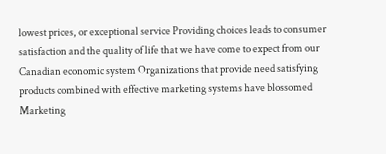lowest prices, or exceptional service Providing choices leads to consumer satisfaction and the quality of life that we have come to expect from our Canadian economic system Organizations that provide need satisfying products combined with effective marketing systems have blossomed Marketing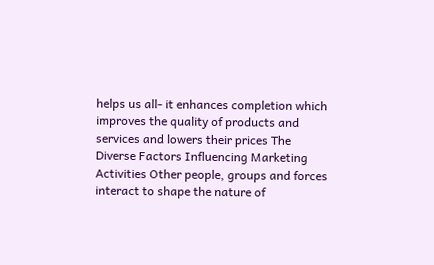helps us all- it enhances completion which improves the quality of products and services and lowers their prices The Diverse Factors Influencing Marketing Activities Other people, groups and forces interact to shape the nature of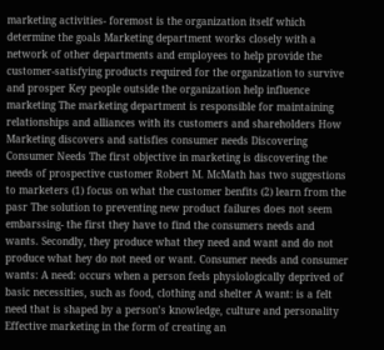marketing activities- foremost is the organization itself which determine the goals Marketing department works closely with a network of other departments and employees to help provide the customer-satisfying products required for the organization to survive and prosper Key people outside the organization help influence marketing The marketing department is responsible for maintaining relationships and alliances with its customers and shareholders How Marketing discovers and satisfies consumer needs Discovering Consumer Needs The first objective in marketing is discovering the needs of prospective customer Robert M. McMath has two suggestions to marketers (1) focus on what the customer benfits (2) learn from the pasr The solution to preventing new product failures does not seem embarssing- the first they have to find the consumers needs and wants. Secondly, they produce what they need and want and do not produce what hey do not need or want. Consumer needs and consumer wants: A need: occurs when a person feels physiologically deprived of basic necessities, such as food, clothing and shelter A want: is a felt need that is shaped by a person’s knowledge, culture and personality Effective marketing in the form of creating an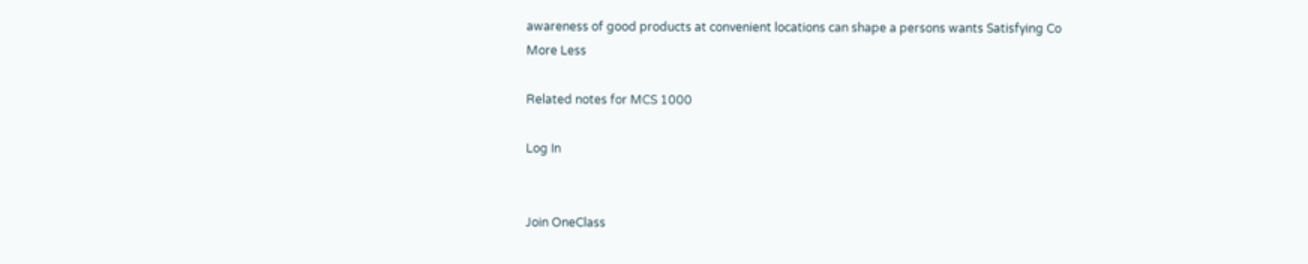awareness of good products at convenient locations can shape a persons wants Satisfying Co
More Less

Related notes for MCS 1000

Log In


Join OneClass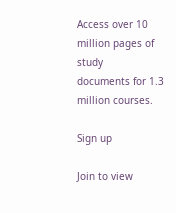Access over 10 million pages of study
documents for 1.3 million courses.

Sign up

Join to view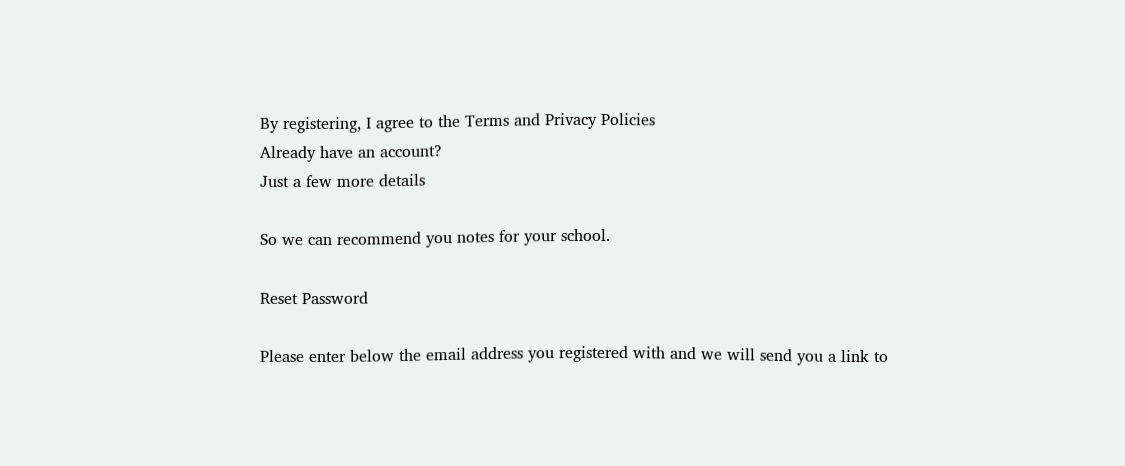By registering, I agree to the Terms and Privacy Policies
Already have an account?
Just a few more details

So we can recommend you notes for your school.

Reset Password

Please enter below the email address you registered with and we will send you a link to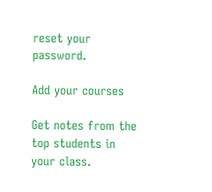reset your password.

Add your courses

Get notes from the top students in your class.